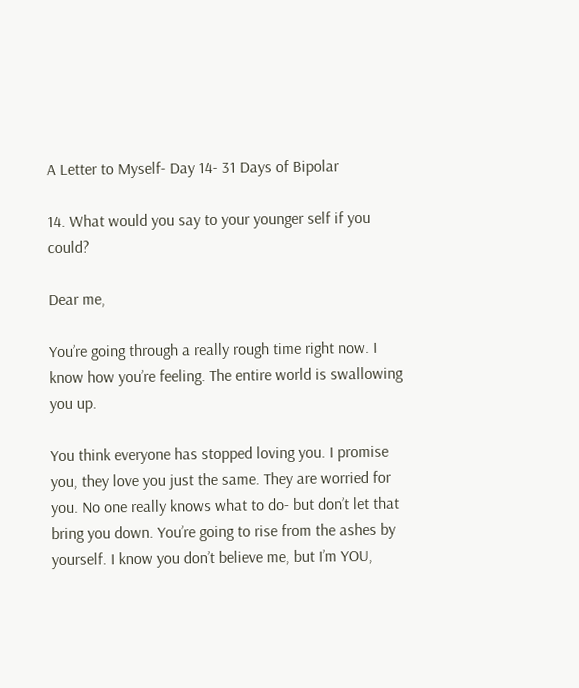A Letter to Myself- Day 14- 31 Days of Bipolar

14. What would you say to your younger self if you could?

Dear me,

You’re going through a really rough time right now. I know how you’re feeling. The entire world is swallowing you up.

You think everyone has stopped loving you. I promise you, they love you just the same. They are worried for you. No one really knows what to do- but don’t let that bring you down. You’re going to rise from the ashes by yourself. I know you don’t believe me, but I’m YOU,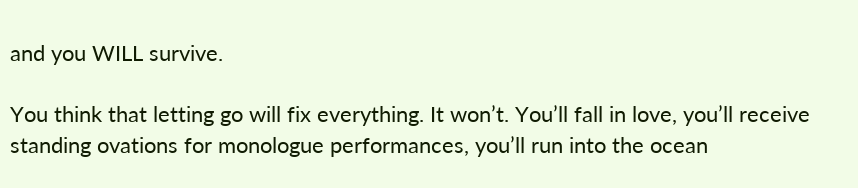and you WILL survive.

You think that letting go will fix everything. It won’t. You’ll fall in love, you’ll receive standing ovations for monologue performances, you’ll run into the ocean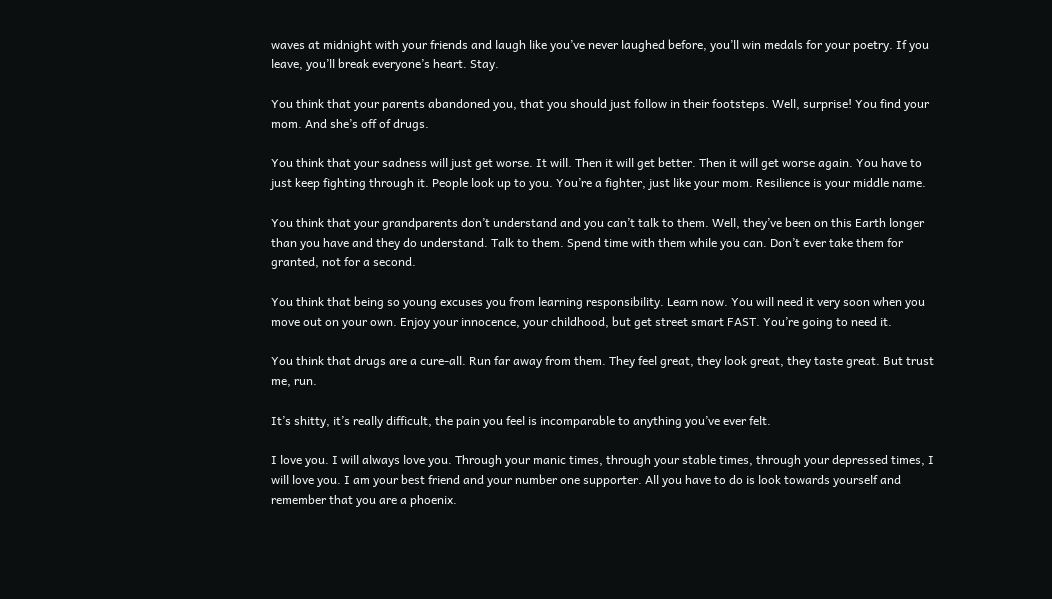waves at midnight with your friends and laugh like you’ve never laughed before, you’ll win medals for your poetry. If you leave, you’ll break everyone’s heart. Stay.

You think that your parents abandoned you, that you should just follow in their footsteps. Well, surprise! You find your mom. And she’s off of drugs.

You think that your sadness will just get worse. It will. Then it will get better. Then it will get worse again. You have to just keep fighting through it. People look up to you. You’re a fighter, just like your mom. Resilience is your middle name.

You think that your grandparents don’t understand and you can’t talk to them. Well, they’ve been on this Earth longer than you have and they do understand. Talk to them. Spend time with them while you can. Don’t ever take them for granted, not for a second.

You think that being so young excuses you from learning responsibility. Learn now. You will need it very soon when you move out on your own. Enjoy your innocence, your childhood, but get street smart FAST. You’re going to need it.

You think that drugs are a cure-all. Run far away from them. They feel great, they look great, they taste great. But trust me, run.

It’s shitty, it’s really difficult, the pain you feel is incomparable to anything you’ve ever felt.

I love you. I will always love you. Through your manic times, through your stable times, through your depressed times, I will love you. I am your best friend and your number one supporter. All you have to do is look towards yourself and remember that you are a phoenix.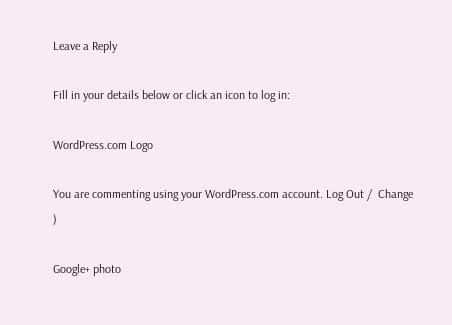Leave a Reply

Fill in your details below or click an icon to log in:

WordPress.com Logo

You are commenting using your WordPress.com account. Log Out /  Change )

Google+ photo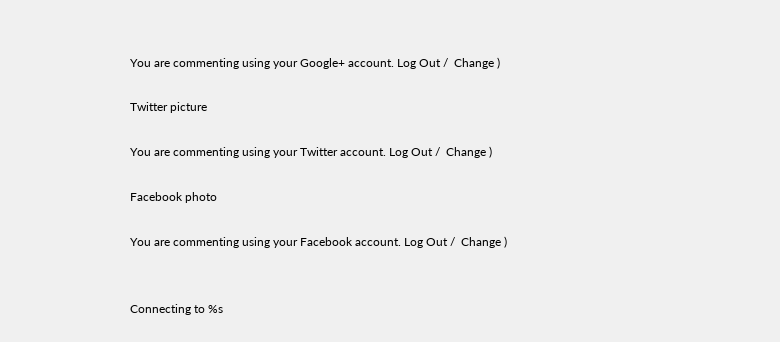You are commenting using your Google+ account. Log Out /  Change )

Twitter picture

You are commenting using your Twitter account. Log Out /  Change )

Facebook photo

You are commenting using your Facebook account. Log Out /  Change )


Connecting to %s